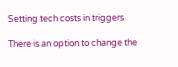Setting tech costs in triggers

There is an option to change the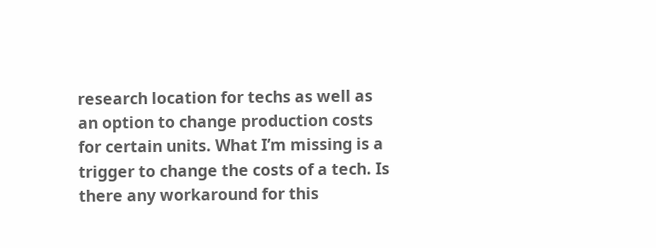research location for techs as well as an option to change production costs for certain units. What I’m missing is a trigger to change the costs of a tech. Is there any workaround for this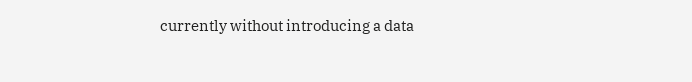currently without introducing a data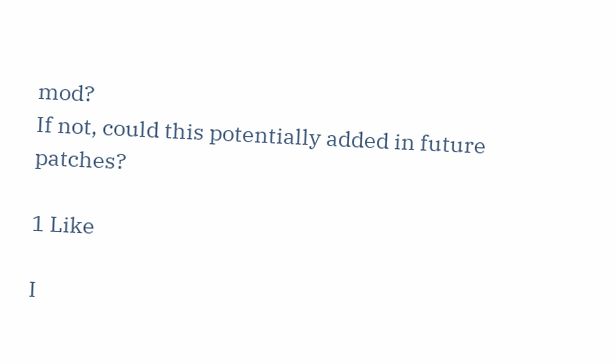mod?
If not, could this potentially added in future patches?

1 Like

I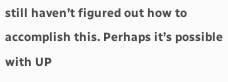still haven’t figured out how to accomplish this. Perhaps it’s possible with UP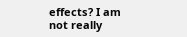effects? I am not really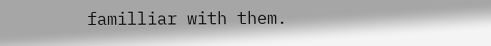familliar with them.